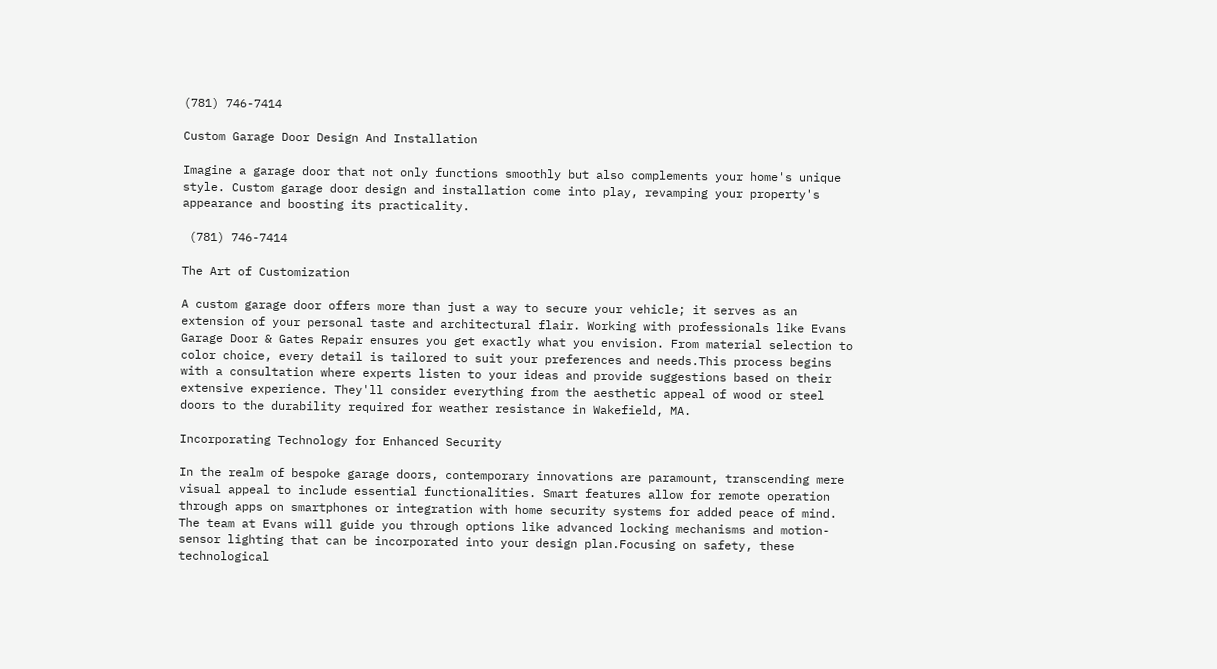(781) 746-7414

Custom Garage Door Design And Installation

Imagine a garage door that not only functions smoothly but also complements your home's unique style. Custom garage door design and installation come into play, revamping your property's appearance and boosting its practicality.

 (781) 746-7414

The Art of Customization

A custom garage door offers more than just a way to secure your vehicle; it serves as an extension of your personal taste and architectural flair. Working with professionals like Evans Garage Door & Gates Repair ensures you get exactly what you envision. From material selection to color choice, every detail is tailored to suit your preferences and needs.This process begins with a consultation where experts listen to your ideas and provide suggestions based on their extensive experience. They'll consider everything from the aesthetic appeal of wood or steel doors to the durability required for weather resistance in Wakefield, MA.

Incorporating Technology for Enhanced Security

In the realm of bespoke garage doors, contemporary innovations are paramount, transcending mere visual appeal to include essential functionalities. Smart features allow for remote operation through apps on smartphones or integration with home security systems for added peace of mind. The team at Evans will guide you through options like advanced locking mechanisms and motion-sensor lighting that can be incorporated into your design plan.Focusing on safety, these technological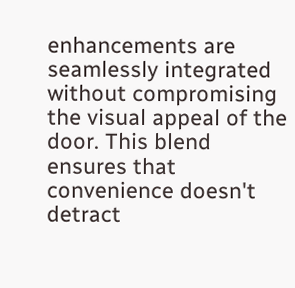enhancements are seamlessly integrated without compromising the visual appeal of the door. This blend ensures that convenience doesn't detract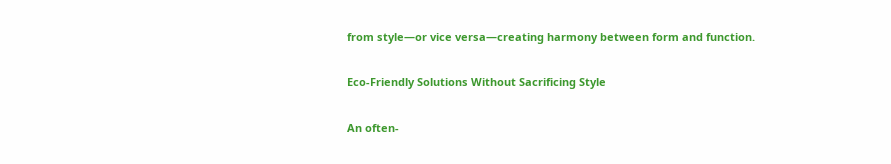from style—or vice versa—creating harmony between form and function.

Eco-Friendly Solutions Without Sacrificing Style

An often-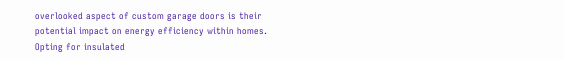overlooked aspect of custom garage doors is their potential impact on energy efficiency within homes. Opting for insulated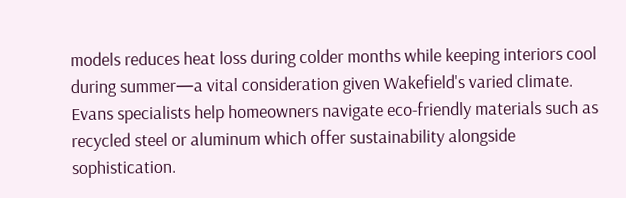models reduces heat loss during colder months while keeping interiors cool during summer—a vital consideration given Wakefield's varied climate. Evans specialists help homeowners navigate eco-friendly materials such as recycled steel or aluminum which offer sustainability alongside sophistication.